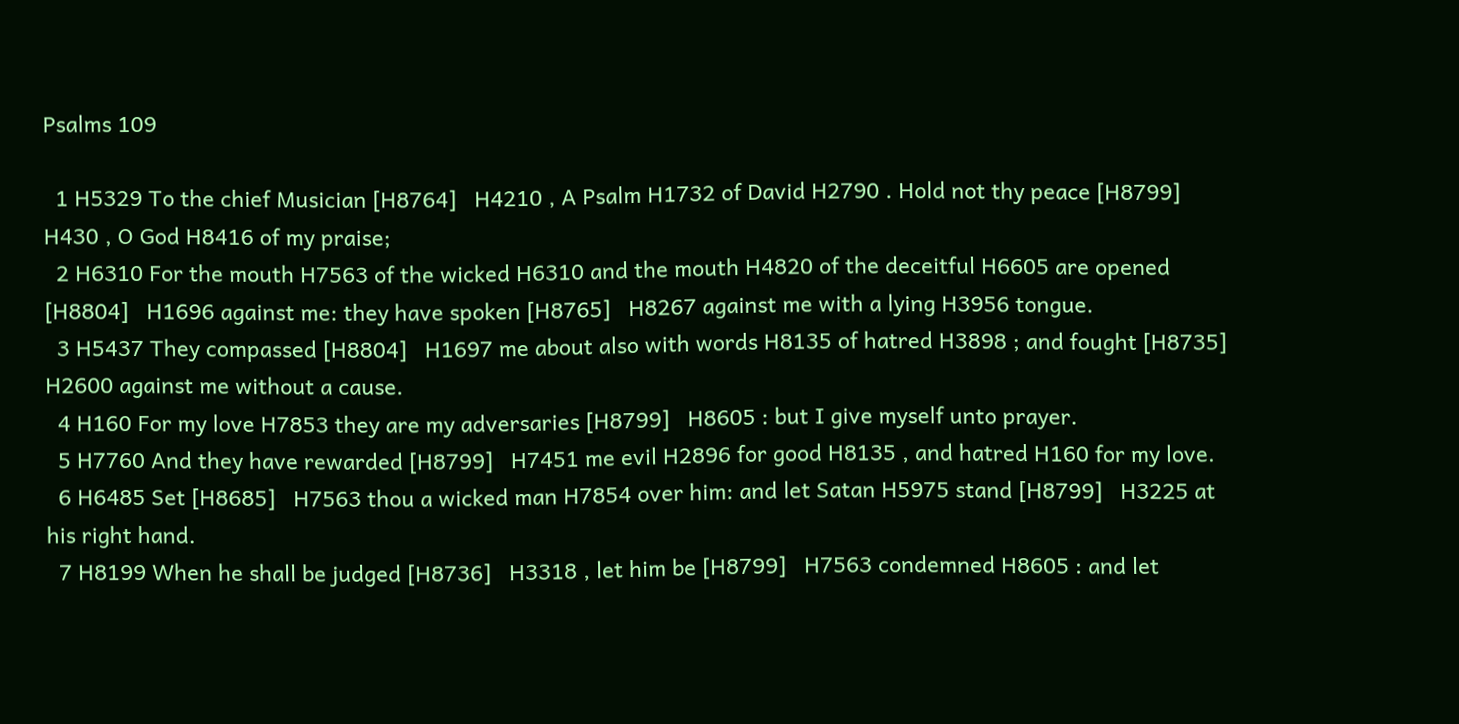Psalms 109

  1 H5329 To the chief Musician [H8764]   H4210 , A Psalm H1732 of David H2790 . Hold not thy peace [H8799]   H430 , O God H8416 of my praise;
  2 H6310 For the mouth H7563 of the wicked H6310 and the mouth H4820 of the deceitful H6605 are opened [H8804]   H1696 against me: they have spoken [H8765]   H8267 against me with a lying H3956 tongue.
  3 H5437 They compassed [H8804]   H1697 me about also with words H8135 of hatred H3898 ; and fought [H8735]   H2600 against me without a cause.
  4 H160 For my love H7853 they are my adversaries [H8799]   H8605 : but I give myself unto prayer.
  5 H7760 And they have rewarded [H8799]   H7451 me evil H2896 for good H8135 , and hatred H160 for my love.
  6 H6485 Set [H8685]   H7563 thou a wicked man H7854 over him: and let Satan H5975 stand [H8799]   H3225 at his right hand.
  7 H8199 When he shall be judged [H8736]   H3318 , let him be [H8799]   H7563 condemned H8605 : and let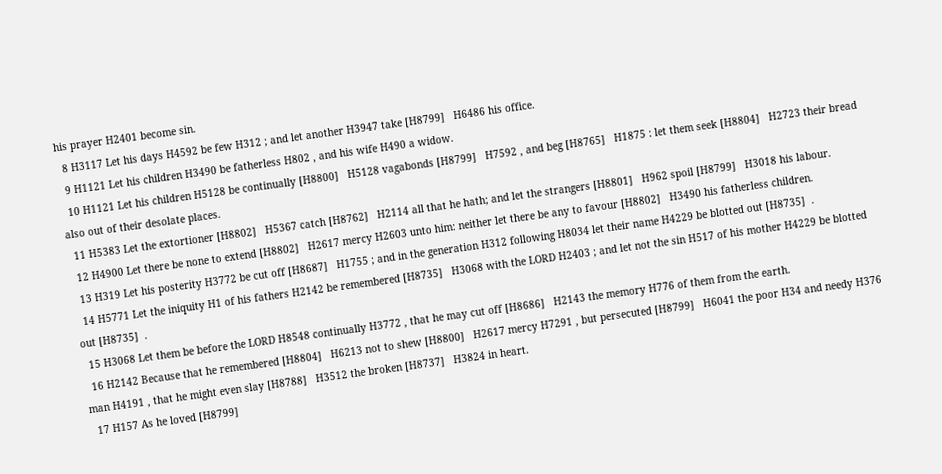his prayer H2401 become sin.
  8 H3117 Let his days H4592 be few H312 ; and let another H3947 take [H8799]   H6486 his office.
  9 H1121 Let his children H3490 be fatherless H802 , and his wife H490 a widow.
  10 H1121 Let his children H5128 be continually [H8800]   H5128 vagabonds [H8799]   H7592 , and beg [H8765]   H1875 : let them seek [H8804]   H2723 their bread also out of their desolate places.
  11 H5383 Let the extortioner [H8802]   H5367 catch [H8762]   H2114 all that he hath; and let the strangers [H8801]   H962 spoil [H8799]   H3018 his labour.
  12 H4900 Let there be none to extend [H8802]   H2617 mercy H2603 unto him: neither let there be any to favour [H8802]   H3490 his fatherless children.
  13 H319 Let his posterity H3772 be cut off [H8687]   H1755 ; and in the generation H312 following H8034 let their name H4229 be blotted out [H8735]  .
  14 H5771 Let the iniquity H1 of his fathers H2142 be remembered [H8735]   H3068 with the LORD H2403 ; and let not the sin H517 of his mother H4229 be blotted out [H8735]  .
  15 H3068 Let them be before the LORD H8548 continually H3772 , that he may cut off [H8686]   H2143 the memory H776 of them from the earth.
  16 H2142 Because that he remembered [H8804]   H6213 not to shew [H8800]   H2617 mercy H7291 , but persecuted [H8799]   H6041 the poor H34 and needy H376 man H4191 , that he might even slay [H8788]   H3512 the broken [H8737]   H3824 in heart.
  17 H157 As he loved [H8799]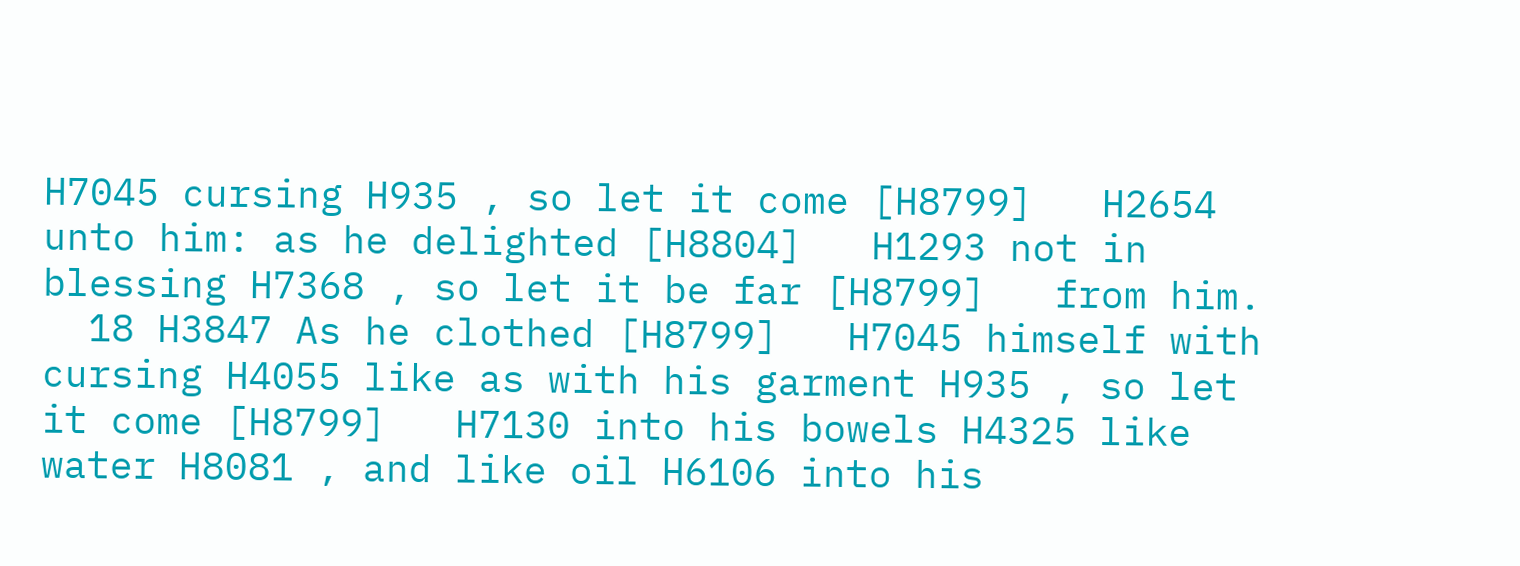H7045 cursing H935 , so let it come [H8799]   H2654 unto him: as he delighted [H8804]   H1293 not in blessing H7368 , so let it be far [H8799]   from him.
  18 H3847 As he clothed [H8799]   H7045 himself with cursing H4055 like as with his garment H935 , so let it come [H8799]   H7130 into his bowels H4325 like water H8081 , and like oil H6106 into his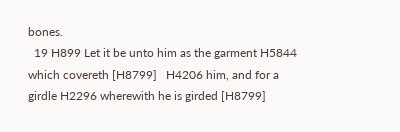bones.
  19 H899 Let it be unto him as the garment H5844 which covereth [H8799]   H4206 him, and for a girdle H2296 wherewith he is girded [H8799]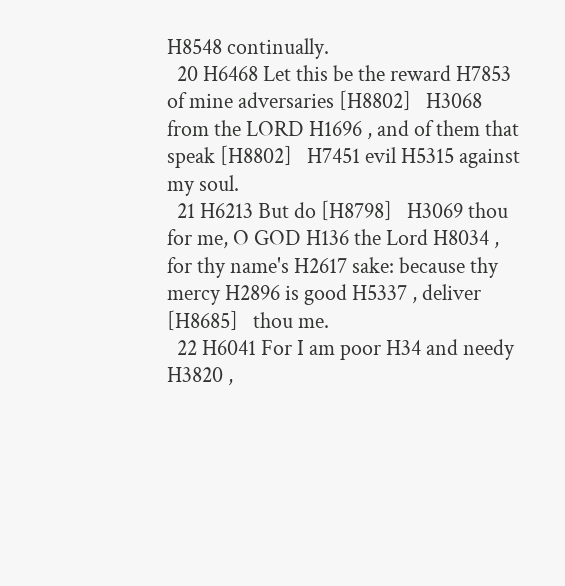H8548 continually.
  20 H6468 Let this be the reward H7853 of mine adversaries [H8802]   H3068 from the LORD H1696 , and of them that speak [H8802]   H7451 evil H5315 against my soul.
  21 H6213 But do [H8798]   H3069 thou for me, O GOD H136 the Lord H8034 , for thy name's H2617 sake: because thy mercy H2896 is good H5337 , deliver [H8685]   thou me.
  22 H6041 For I am poor H34 and needy H3820 ,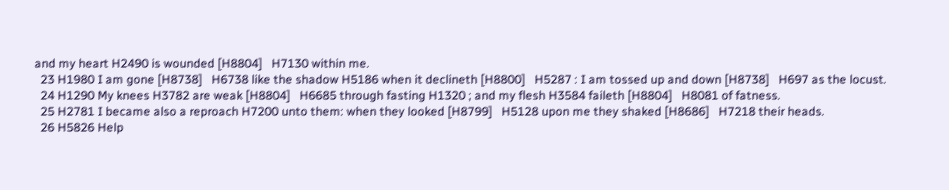and my heart H2490 is wounded [H8804]   H7130 within me.
  23 H1980 I am gone [H8738]   H6738 like the shadow H5186 when it declineth [H8800]   H5287 : I am tossed up and down [H8738]   H697 as the locust.
  24 H1290 My knees H3782 are weak [H8804]   H6685 through fasting H1320 ; and my flesh H3584 faileth [H8804]   H8081 of fatness.
  25 H2781 I became also a reproach H7200 unto them: when they looked [H8799]   H5128 upon me they shaked [H8686]   H7218 their heads.
  26 H5826 Help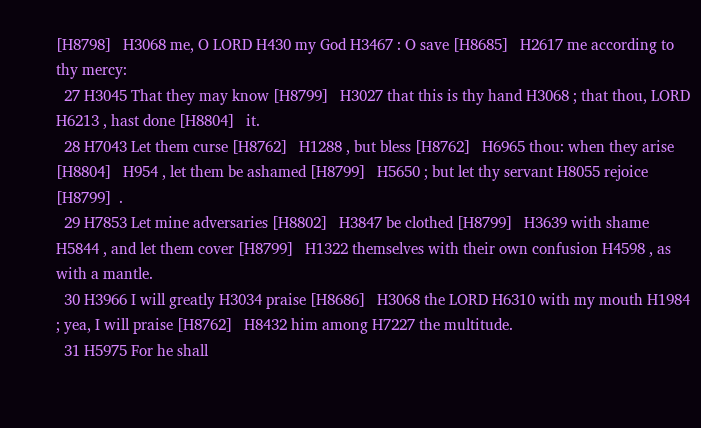[H8798]   H3068 me, O LORD H430 my God H3467 : O save [H8685]   H2617 me according to thy mercy:
  27 H3045 That they may know [H8799]   H3027 that this is thy hand H3068 ; that thou, LORD H6213 , hast done [H8804]   it.
  28 H7043 Let them curse [H8762]   H1288 , but bless [H8762]   H6965 thou: when they arise [H8804]   H954 , let them be ashamed [H8799]   H5650 ; but let thy servant H8055 rejoice [H8799]  .
  29 H7853 Let mine adversaries [H8802]   H3847 be clothed [H8799]   H3639 with shame H5844 , and let them cover [H8799]   H1322 themselves with their own confusion H4598 , as with a mantle.
  30 H3966 I will greatly H3034 praise [H8686]   H3068 the LORD H6310 with my mouth H1984 ; yea, I will praise [H8762]   H8432 him among H7227 the multitude.
  31 H5975 For he shall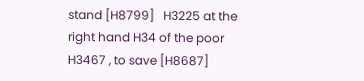stand [H8799]   H3225 at the right hand H34 of the poor H3467 , to save [H8687]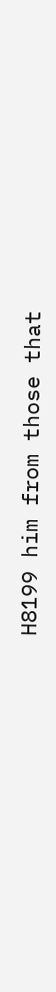H8199 him from those that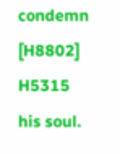condemn [H8802]   H5315 his soul.